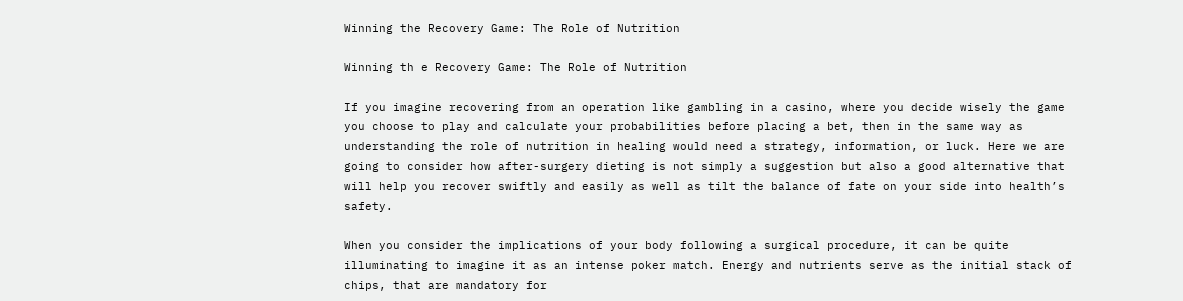Winning the Recovery Game: The Role of Nutrition

Winning th e Recovery Game: The Role of Nutrition

If you imagine recovering from an operation like gambling in a casino, where you decide wisely the game you choose to play and calculate your probabilities before placing a bet, then in the same way as understanding the role of nutrition in healing would need a strategy, information, or luck. Here we are going to consider how after-surgery dieting is not simply a suggestion but also a good alternative that will help you recover swiftly and easily as well as tilt the balance of fate on your side into health’s safety.

When you consider the implications of your body following a surgical procedure, it can be quite illuminating to imagine it as an intense poker match. Energy and nutrients serve as the initial stack of chips, that are mandatory for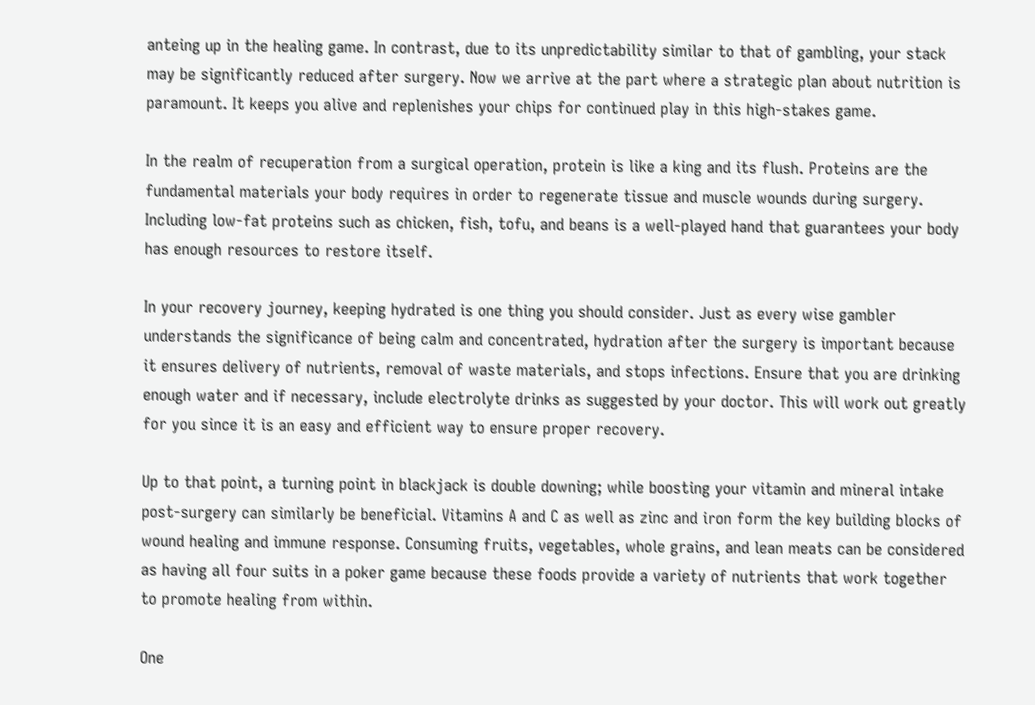anteing up in the healing game. In contrast, due to its unpredictability similar to that of gambling, your stack may be significantly reduced after surgery. Now we arrive at the part where a strategic plan about nutrition is paramount. It keeps you alive and replenishes your chips for continued play in this high-stakes game.

In the realm of recuperation from a surgical operation, protein is like a king and its flush. Proteins are the fundamental materials your body requires in order to regenerate tissue and muscle wounds during surgery. Including low-fat proteins such as chicken, fish, tofu, and beans is a well-played hand that guarantees your body has enough resources to restore itself.

In your recovery journey, keeping hydrated is one thing you should consider. Just as every wise gambler understands the significance of being calm and concentrated, hydration after the surgery is important because it ensures delivery of nutrients, removal of waste materials, and stops infections. Ensure that you are drinking enough water and if necessary, include electrolyte drinks as suggested by your doctor. This will work out greatly for you since it is an easy and efficient way to ensure proper recovery.

Up to that point, a turning point in blackjack is double downing; while boosting your vitamin and mineral intake post-surgery can similarly be beneficial. Vitamins A and C as well as zinc and iron form the key building blocks of wound healing and immune response. Consuming fruits, vegetables, whole grains, and lean meats can be considered as having all four suits in a poker game because these foods provide a variety of nutrients that work together to promote healing from within.

One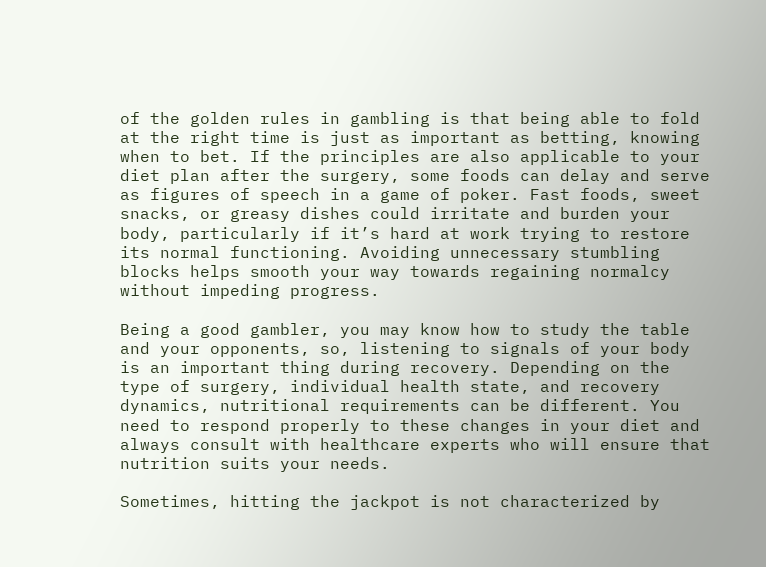of the golden rules in gambling is that being able to fold at the right time is just as important as betting, knowing when to bet. If the principles are also applicable to your diet plan after the surgery, some foods can delay and serve as figures of speech in a game of poker. Fast foods, sweet snacks, or greasy dishes could irritate and burden your body, particularly if it’s hard at work trying to restore its normal functioning. Avoiding unnecessary stumbling blocks helps smooth your way towards regaining normalcy without impeding progress.

Being a good gambler, you may know how to study the table and your opponents, so, listening to signals of your body is an important thing during recovery. Depending on the type of surgery, individual health state, and recovery dynamics, nutritional requirements can be different. You need to respond properly to these changes in your diet and always consult with healthcare experts who will ensure that nutrition suits your needs.

Sometimes, hitting the jackpot is not characterized by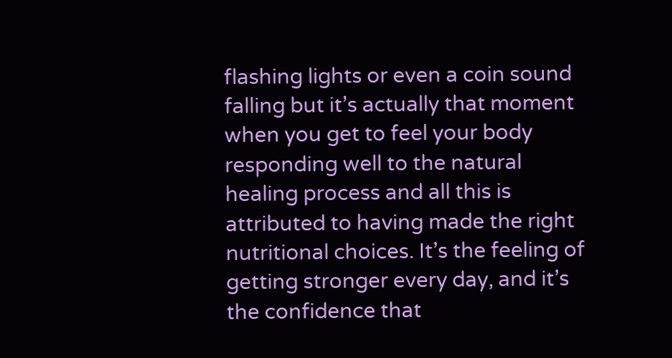flashing lights or even a coin sound falling but it’s actually that moment when you get to feel your body responding well to the natural healing process and all this is attributed to having made the right nutritional choices. It’s the feeling of getting stronger every day, and it’s the confidence that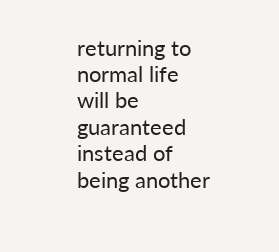returning to normal life will be guaranteed instead of being another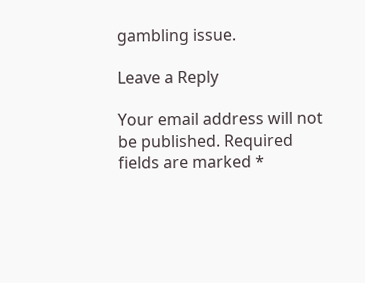gambling issue.

Leave a Reply

Your email address will not be published. Required fields are marked *